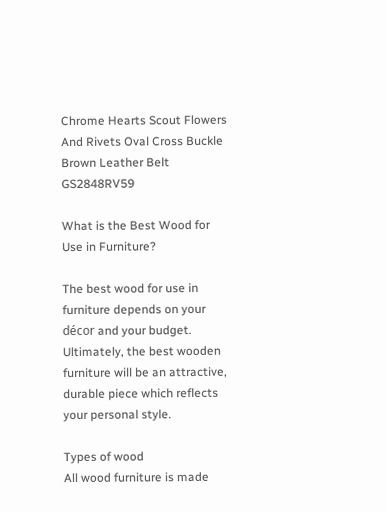Chrome Hearts Scout Flowers And Rivets Oval Cross Buckle Brown Leather Belt GS2848RV59

What is the Best Wood for Use in Furniture?

The best wood for use in furniture depends on your décor and your budget. Ultimately, the best wooden furniture will be an attractive, durable piece which reflects your personal style.

Types of wood
All wood furniture is made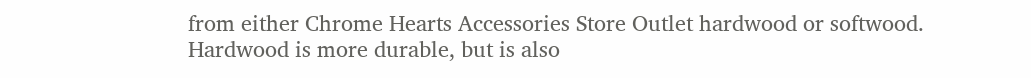from either Chrome Hearts Accessories Store Outlet hardwood or softwood. Hardwood is more durable, but is also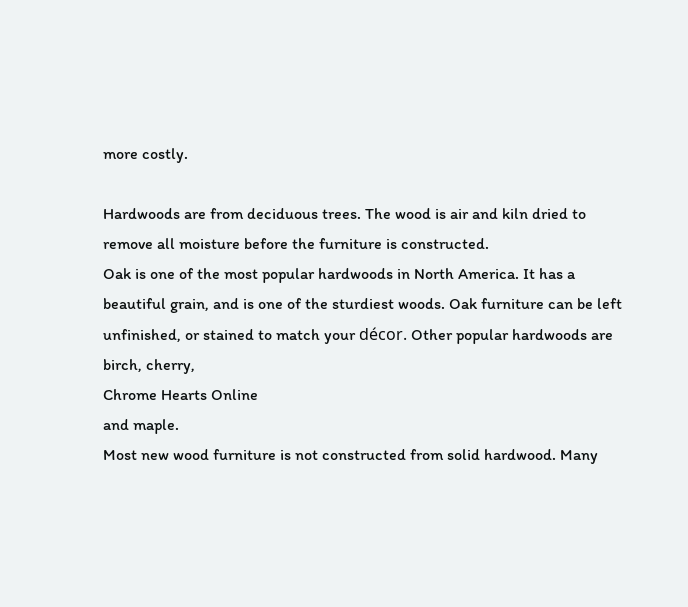more costly.

Hardwoods are from deciduous trees. The wood is air and kiln dried to remove all moisture before the furniture is constructed.
Oak is one of the most popular hardwoods in North America. It has a beautiful grain, and is one of the sturdiest woods. Oak furniture can be left unfinished, or stained to match your décor. Other popular hardwoods are birch, cherry,
Chrome Hearts Online
and maple.
Most new wood furniture is not constructed from solid hardwood. Many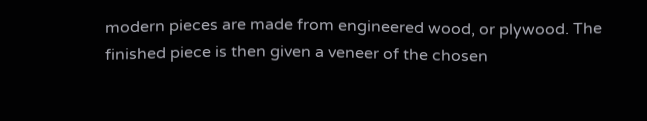modern pieces are made from engineered wood, or plywood. The finished piece is then given a veneer of the chosen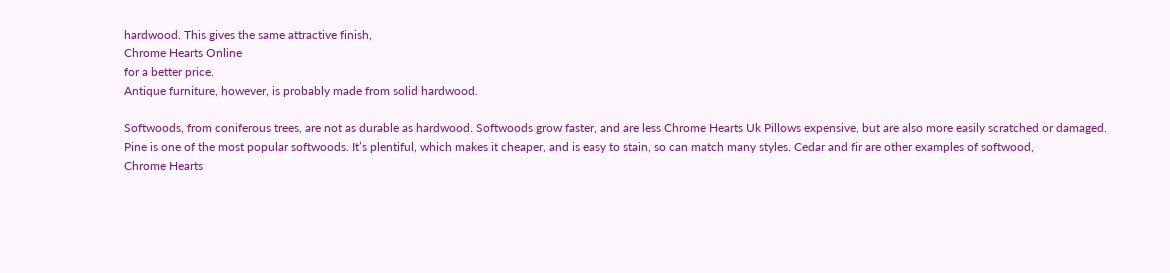hardwood. This gives the same attractive finish,
Chrome Hearts Online
for a better price.
Antique furniture, however, is probably made from solid hardwood.

Softwoods, from coniferous trees, are not as durable as hardwood. Softwoods grow faster, and are less Chrome Hearts Uk Pillows expensive, but are also more easily scratched or damaged.
Pine is one of the most popular softwoods. It’s plentiful, which makes it cheaper, and is easy to stain, so can match many styles. Cedar and fir are other examples of softwood,
Chrome Hearts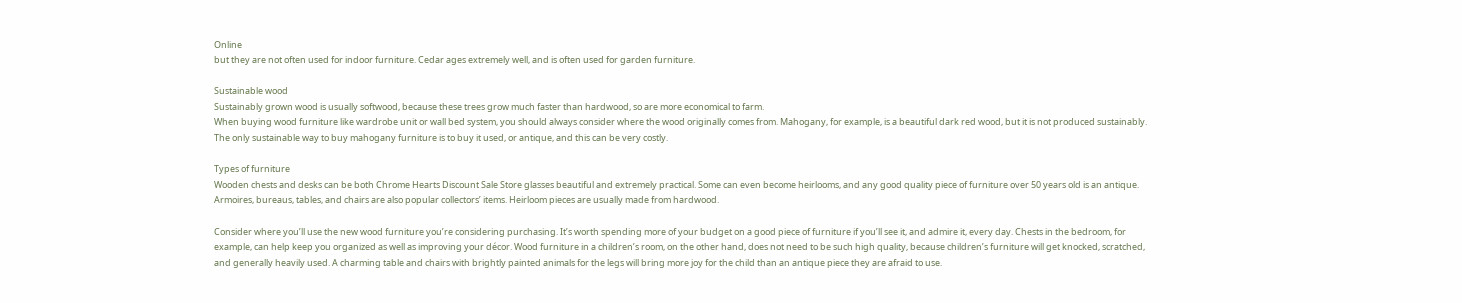Online
but they are not often used for indoor furniture. Cedar ages extremely well, and is often used for garden furniture.

Sustainable wood
Sustainably grown wood is usually softwood, because these trees grow much faster than hardwood, so are more economical to farm.
When buying wood furniture like wardrobe unit or wall bed system, you should always consider where the wood originally comes from. Mahogany, for example, is a beautiful dark red wood, but it is not produced sustainably. The only sustainable way to buy mahogany furniture is to buy it used, or antique, and this can be very costly.

Types of furniture
Wooden chests and desks can be both Chrome Hearts Discount Sale Store glasses beautiful and extremely practical. Some can even become heirlooms, and any good quality piece of furniture over 50 years old is an antique. Armoires, bureaus, tables, and chairs are also popular collectors’ items. Heirloom pieces are usually made from hardwood.

Consider where you’ll use the new wood furniture you’re considering purchasing. It’s worth spending more of your budget on a good piece of furniture if you’ll see it, and admire it, every day. Chests in the bedroom, for example, can help keep you organized as well as improving your décor. Wood furniture in a children’s room, on the other hand, does not need to be such high quality, because children’s furniture will get knocked, scratched, and generally heavily used. A charming table and chairs with brightly painted animals for the legs will bring more joy for the child than an antique piece they are afraid to use.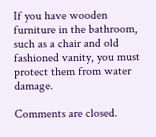If you have wooden furniture in the bathroom, such as a chair and old fashioned vanity, you must protect them from water damage.

Comments are closed.